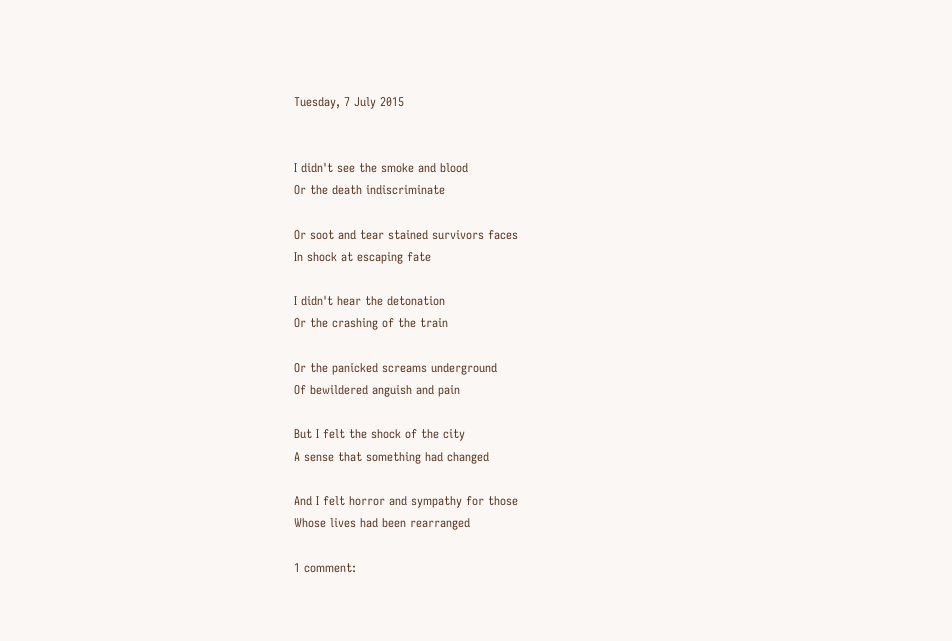Tuesday, 7 July 2015


I didn't see the smoke and blood
Or the death indiscriminate

Or soot and tear stained survivors faces
In shock at escaping fate

I didn't hear the detonation
Or the crashing of the train

Or the panicked screams underground
Of bewildered anguish and pain

But I felt the shock of the city
A sense that something had changed

And I felt horror and sympathy for those
Whose lives had been rearranged

1 comment: